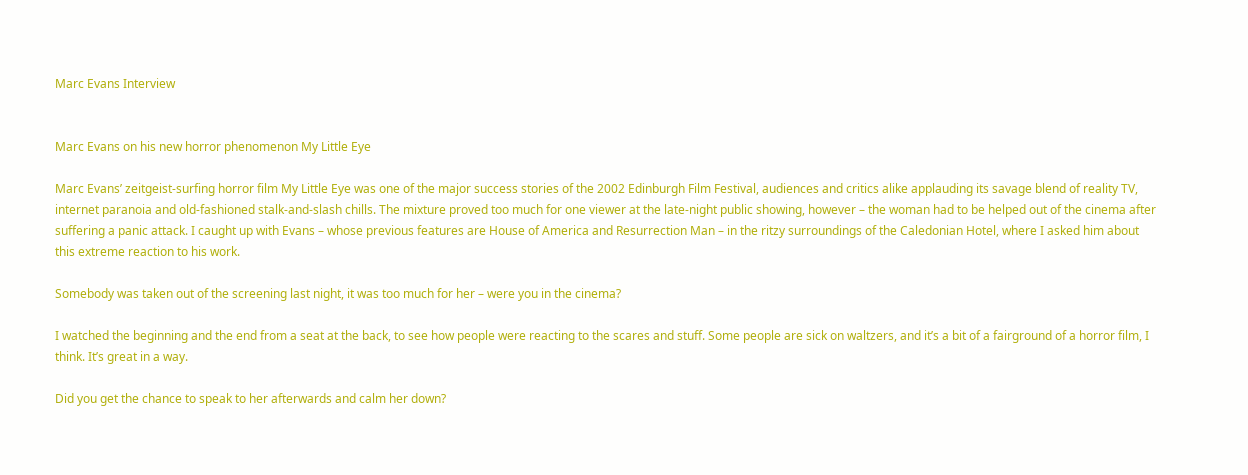Marc Evans Interview


Marc Evans on his new horror phenomenon My Little Eye

Marc Evans’ zeitgeist-surfing horror film My Little Eye was one of the major success stories of the 2002 Edinburgh Film Festival, audiences and critics alike applauding its savage blend of reality TV, internet paranoia and old-fashioned stalk-and-slash chills. The mixture proved too much for one viewer at the late-night public showing, however – the woman had to be helped out of the cinema after suffering a panic attack. I caught up with Evans – whose previous features are House of America and Resurrection Man – in the ritzy surroundings of the Caledonian Hotel, where I asked him about this extreme reaction to his work.

Somebody was taken out of the screening last night, it was too much for her – were you in the cinema?

I watched the beginning and the end from a seat at the back, to see how people were reacting to the scares and stuff. Some people are sick on waltzers, and it’s a bit of a fairground of a horror film, I think. It’s great in a way.

Did you get the chance to speak to her afterwards and calm her down?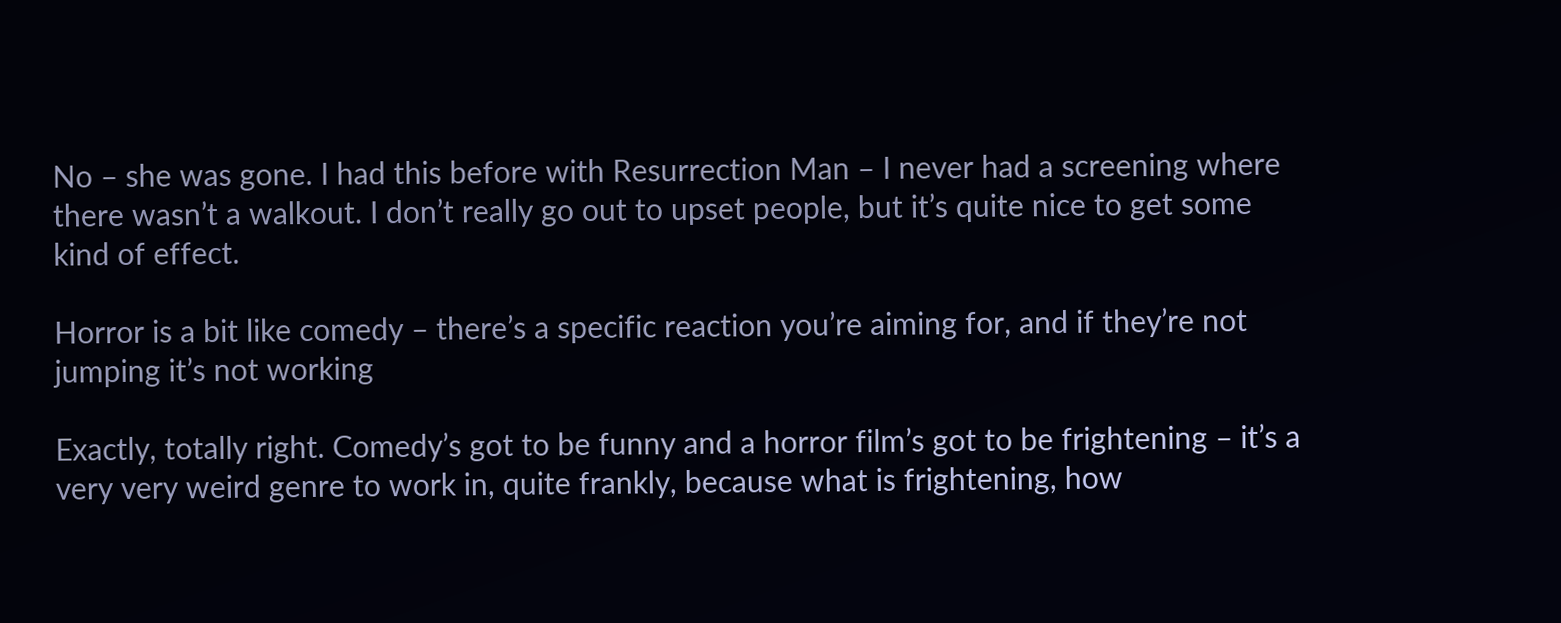No – she was gone. I had this before with Resurrection Man – I never had a screening where there wasn’t a walkout. I don’t really go out to upset people, but it’s quite nice to get some kind of effect.

Horror is a bit like comedy – there’s a specific reaction you’re aiming for, and if they’re not jumping it’s not working

Exactly, totally right. Comedy’s got to be funny and a horror film’s got to be frightening – it’s a very very weird genre to work in, quite frankly, because what is frightening, how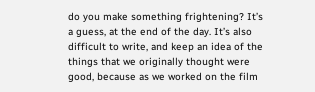do you make something frightening? It’s a guess, at the end of the day. It’s also difficult to write, and keep an idea of the things that we originally thought were good, because as we worked on the film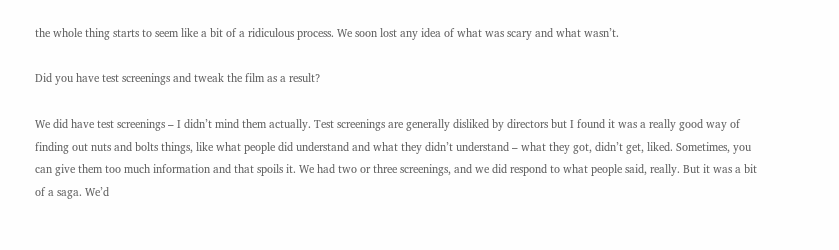the whole thing starts to seem like a bit of a ridiculous process. We soon lost any idea of what was scary and what wasn’t.

Did you have test screenings and tweak the film as a result?

We did have test screenings – I didn’t mind them actually. Test screenings are generally disliked by directors but I found it was a really good way of finding out nuts and bolts things, like what people did understand and what they didn’t understand – what they got, didn’t get, liked. Sometimes, you can give them too much information and that spoils it. We had two or three screenings, and we did respond to what people said, really. But it was a bit of a saga. We’d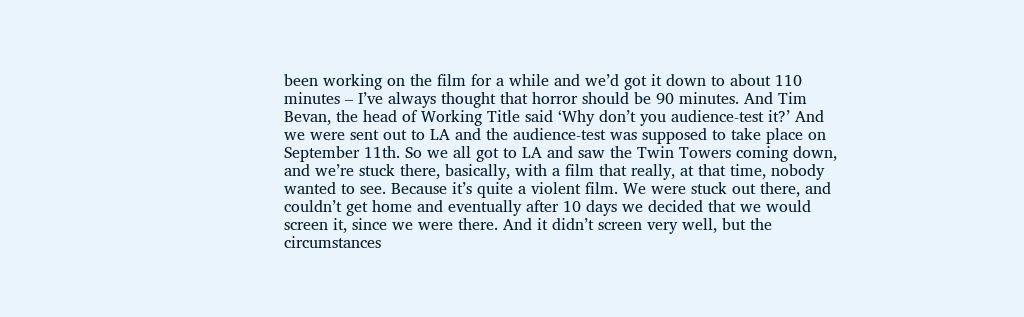been working on the film for a while and we’d got it down to about 110 minutes – I’ve always thought that horror should be 90 minutes. And Tim Bevan, the head of Working Title said ‘Why don’t you audience-test it?’ And we were sent out to LA and the audience-test was supposed to take place on September 11th. So we all got to LA and saw the Twin Towers coming down, and we’re stuck there, basically, with a film that really, at that time, nobody wanted to see. Because it’s quite a violent film. We were stuck out there, and couldn’t get home and eventually after 10 days we decided that we would screen it, since we were there. And it didn’t screen very well, but the circumstances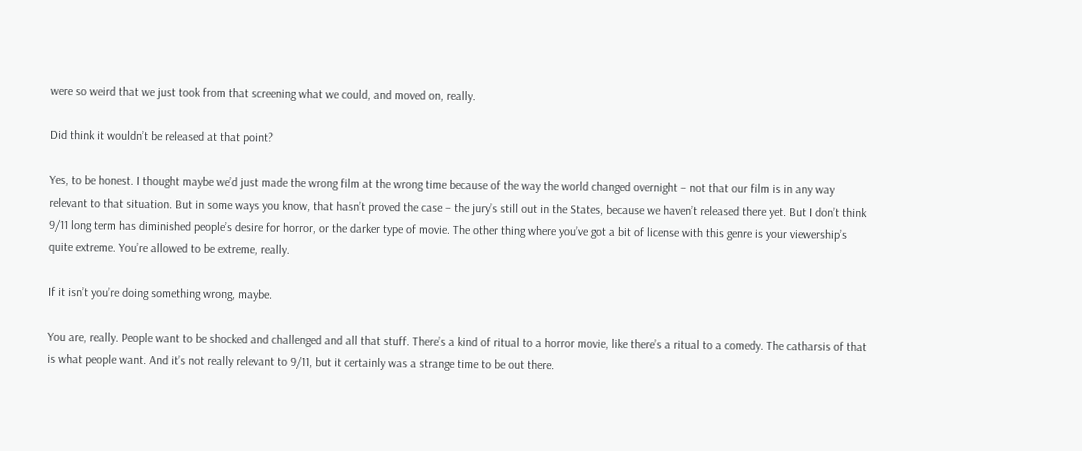were so weird that we just took from that screening what we could, and moved on, really.

Did think it wouldn’t be released at that point?

Yes, to be honest. I thought maybe we’d just made the wrong film at the wrong time because of the way the world changed overnight – not that our film is in any way relevant to that situation. But in some ways you know, that hasn’t proved the case – the jury’s still out in the States, because we haven’t released there yet. But I don’t think 9/11 long term has diminished people’s desire for horror, or the darker type of movie. The other thing where you’ve got a bit of license with this genre is your viewership’s quite extreme. You’re allowed to be extreme, really.

If it isn’t you’re doing something wrong, maybe.

You are, really. People want to be shocked and challenged and all that stuff. There’s a kind of ritual to a horror movie, like there’s a ritual to a comedy. The catharsis of that is what people want. And it’s not really relevant to 9/11, but it certainly was a strange time to be out there.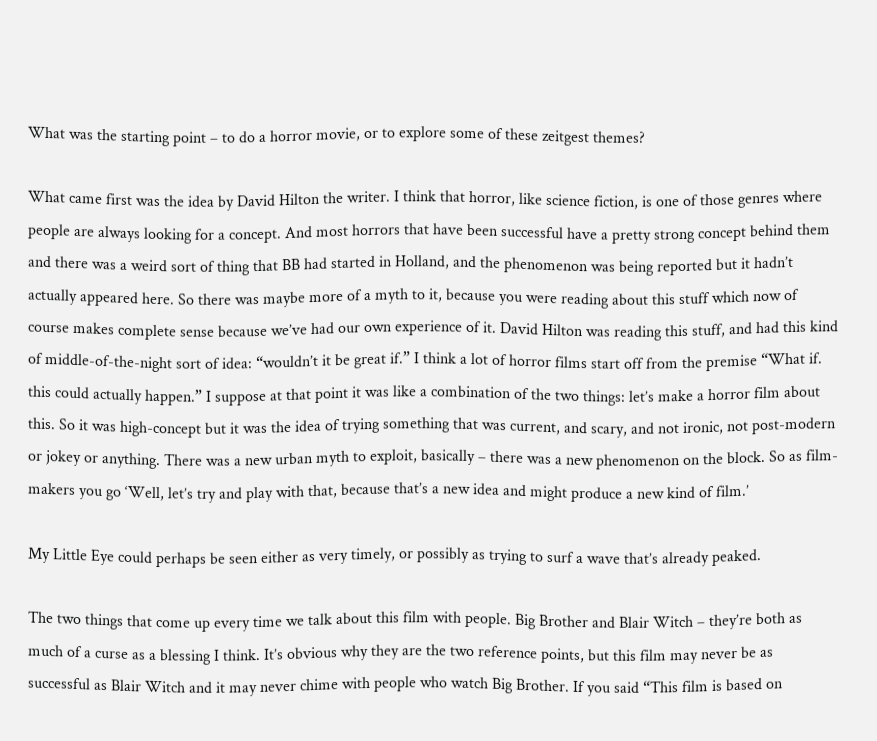What was the starting point – to do a horror movie, or to explore some of these zeitgest themes?

What came first was the idea by David Hilton the writer. I think that horror, like science fiction, is one of those genres where people are always looking for a concept. And most horrors that have been successful have a pretty strong concept behind them and there was a weird sort of thing that BB had started in Holland, and the phenomenon was being reported but it hadn’t actually appeared here. So there was maybe more of a myth to it, because you were reading about this stuff which now of course makes complete sense because we’ve had our own experience of it. David Hilton was reading this stuff, and had this kind of middle-of-the-night sort of idea: “wouldn’t it be great if.” I think a lot of horror films start off from the premise “What if. this could actually happen.” I suppose at that point it was like a combination of the two things: let’s make a horror film about this. So it was high-concept but it was the idea of trying something that was current, and scary, and not ironic, not post-modern or jokey or anything. There was a new urban myth to exploit, basically – there was a new phenomenon on the block. So as film-makers you go ‘Well, let’s try and play with that, because that’s a new idea and might produce a new kind of film.’

My Little Eye could perhaps be seen either as very timely, or possibly as trying to surf a wave that’s already peaked.

The two things that come up every time we talk about this film with people. Big Brother and Blair Witch – they’re both as much of a curse as a blessing I think. It’s obvious why they are the two reference points, but this film may never be as successful as Blair Witch and it may never chime with people who watch Big Brother. If you said “This film is based on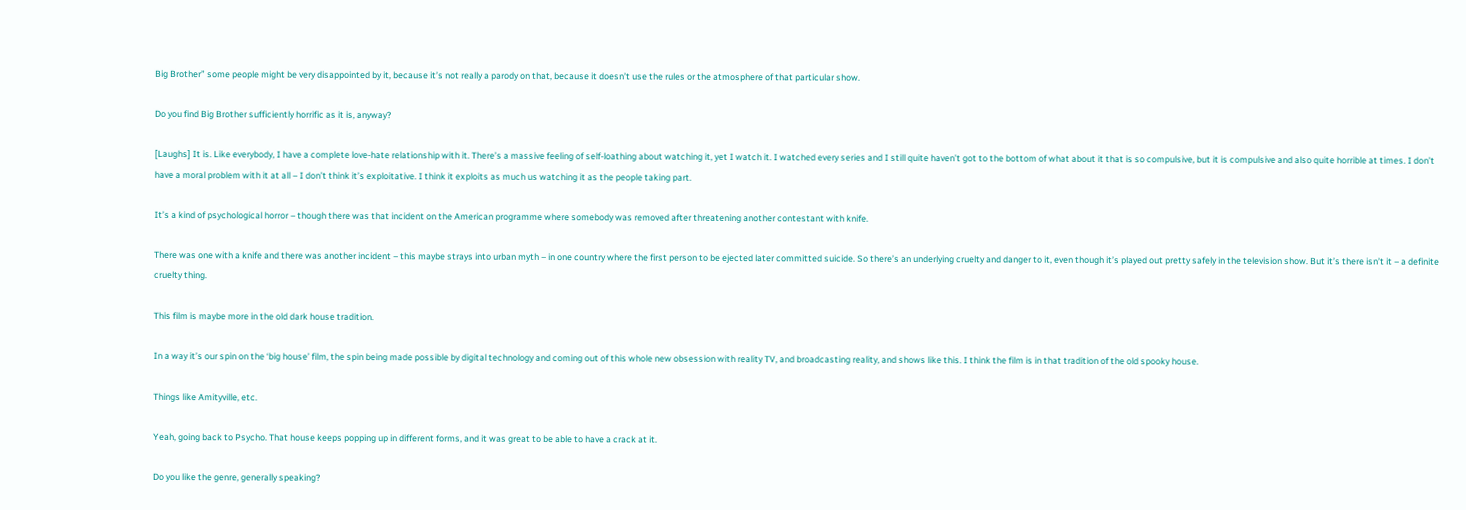Big Brother” some people might be very disappointed by it, because it’s not really a parody on that, because it doesn’t use the rules or the atmosphere of that particular show.

Do you find Big Brother sufficiently horrific as it is, anyway?

[Laughs] It is. Like everybody, I have a complete love-hate relationship with it. There’s a massive feeling of self-loathing about watching it, yet I watch it. I watched every series and I still quite haven’t got to the bottom of what about it that is so compulsive, but it is compulsive and also quite horrible at times. I don’t have a moral problem with it at all – I don’t think it’s exploitative. I think it exploits as much us watching it as the people taking part.

It’s a kind of psychological horror – though there was that incident on the American programme where somebody was removed after threatening another contestant with knife.

There was one with a knife and there was another incident – this maybe strays into urban myth – in one country where the first person to be ejected later committed suicide. So there’s an underlying cruelty and danger to it, even though it’s played out pretty safely in the television show. But it’s there isn’t it – a definite cruelty thing.

This film is maybe more in the old dark house tradition.

In a way it’s our spin on the ‘big house’ film, the spin being made possible by digital technology and coming out of this whole new obsession with reality TV, and broadcasting reality, and shows like this. I think the film is in that tradition of the old spooky house.

Things like Amityville, etc.

Yeah, going back to Psycho. That house keeps popping up in different forms, and it was great to be able to have a crack at it.

Do you like the genre, generally speaking?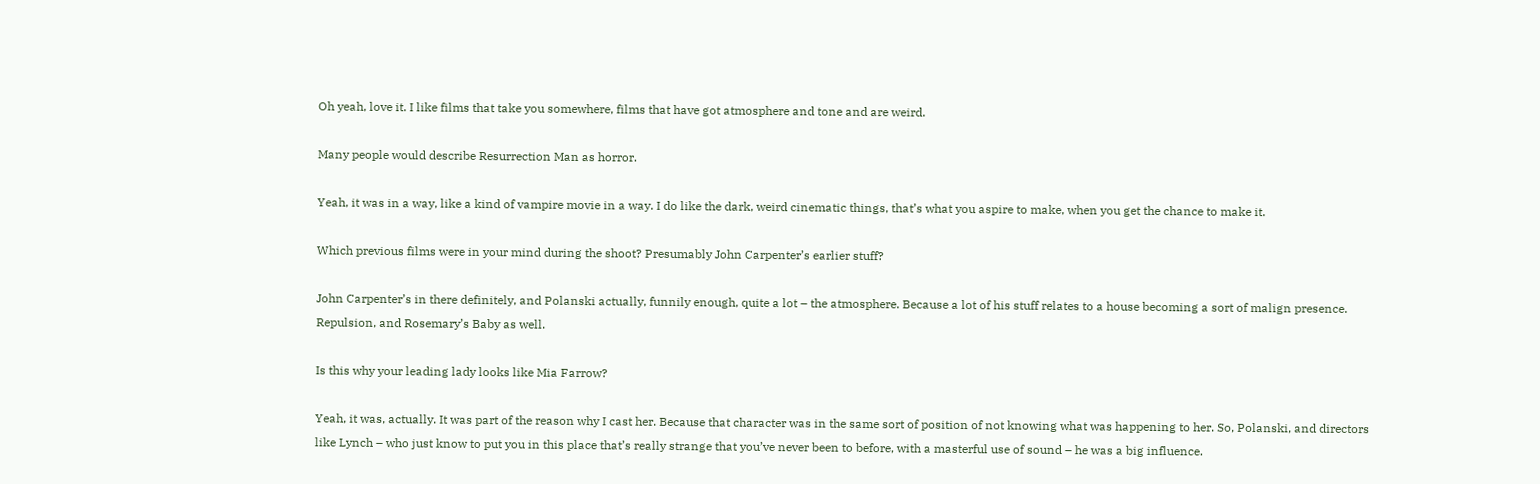Oh yeah, love it. I like films that take you somewhere, films that have got atmosphere and tone and are weird.

Many people would describe Resurrection Man as horror.

Yeah, it was in a way, like a kind of vampire movie in a way. I do like the dark, weird cinematic things, that’s what you aspire to make, when you get the chance to make it.

Which previous films were in your mind during the shoot? Presumably John Carpenter’s earlier stuff?

John Carpenter’s in there definitely, and Polanski actually, funnily enough, quite a lot – the atmosphere. Because a lot of his stuff relates to a house becoming a sort of malign presence. Repulsion, and Rosemary’s Baby as well.

Is this why your leading lady looks like Mia Farrow?

Yeah, it was, actually. It was part of the reason why I cast her. Because that character was in the same sort of position of not knowing what was happening to her. So, Polanski, and directors like Lynch – who just know to put you in this place that’s really strange that you’ve never been to before, with a masterful use of sound – he was a big influence.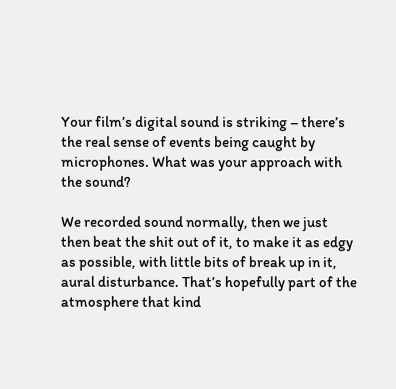Your film’s digital sound is striking – there’s the real sense of events being caught by microphones. What was your approach with the sound?

We recorded sound normally, then we just then beat the shit out of it, to make it as edgy as possible, with little bits of break up in it, aural disturbance. That’s hopefully part of the atmosphere that kind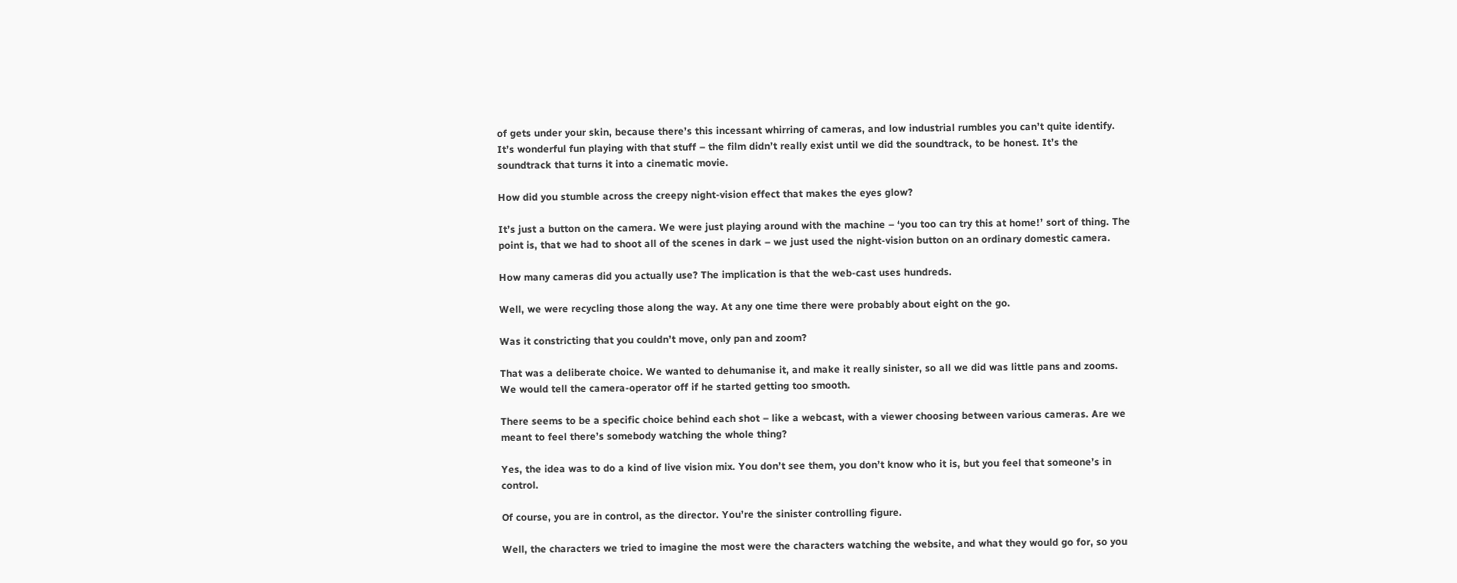of gets under your skin, because there’s this incessant whirring of cameras, and low industrial rumbles you can’t quite identify. It’s wonderful fun playing with that stuff – the film didn’t really exist until we did the soundtrack, to be honest. It’s the soundtrack that turns it into a cinematic movie.

How did you stumble across the creepy night-vision effect that makes the eyes glow?

It’s just a button on the camera. We were just playing around with the machine – ‘you too can try this at home!’ sort of thing. The point is, that we had to shoot all of the scenes in dark – we just used the night-vision button on an ordinary domestic camera.

How many cameras did you actually use? The implication is that the web-cast uses hundreds.

Well, we were recycling those along the way. At any one time there were probably about eight on the go.

Was it constricting that you couldn’t move, only pan and zoom?

That was a deliberate choice. We wanted to dehumanise it, and make it really sinister, so all we did was little pans and zooms. We would tell the camera-operator off if he started getting too smooth.

There seems to be a specific choice behind each shot – like a webcast, with a viewer choosing between various cameras. Are we meant to feel there’s somebody watching the whole thing?

Yes, the idea was to do a kind of live vision mix. You don’t see them, you don’t know who it is, but you feel that someone’s in control.

Of course, you are in control, as the director. You’re the sinister controlling figure.

Well, the characters we tried to imagine the most were the characters watching the website, and what they would go for, so you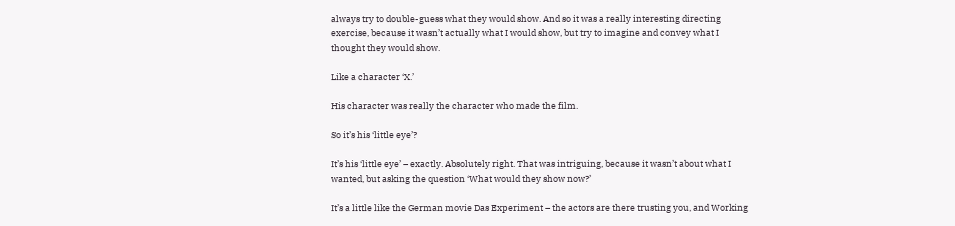always try to double-guess what they would show. And so it was a really interesting directing exercise, because it wasn’t actually what I would show, but try to imagine and convey what I thought they would show.

Like a character ‘X.’

His character was really the character who made the film.

So it’s his ‘little eye’?

It’s his ‘little eye’ – exactly. Absolutely right. That was intriguing, because it wasn’t about what I wanted, but asking the question ‘What would they show now?’

It’s a little like the German movie Das Experiment – the actors are there trusting you, and Working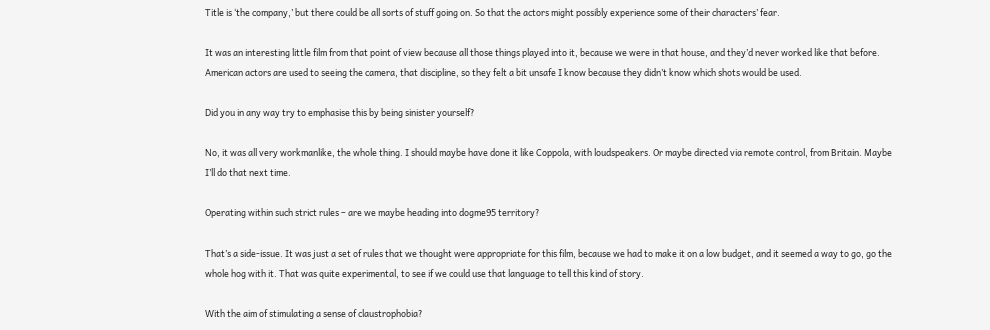Title is ‘the company,’ but there could be all sorts of stuff going on. So that the actors might possibly experience some of their characters’ fear.

It was an interesting little film from that point of view because all those things played into it, because we were in that house, and they’d never worked like that before. American actors are used to seeing the camera, that discipline, so they felt a bit unsafe I know because they didn’t know which shots would be used.

Did you in any way try to emphasise this by being sinister yourself?

No, it was all very workmanlike, the whole thing. I should maybe have done it like Coppola, with loudspeakers. Or maybe directed via remote control, from Britain. Maybe I’ll do that next time.

Operating within such strict rules – are we maybe heading into dogme95 territory?

That’s a side-issue. It was just a set of rules that we thought were appropriate for this film, because we had to make it on a low budget, and it seemed a way to go, go the whole hog with it. That was quite experimental, to see if we could use that language to tell this kind of story.

With the aim of stimulating a sense of claustrophobia?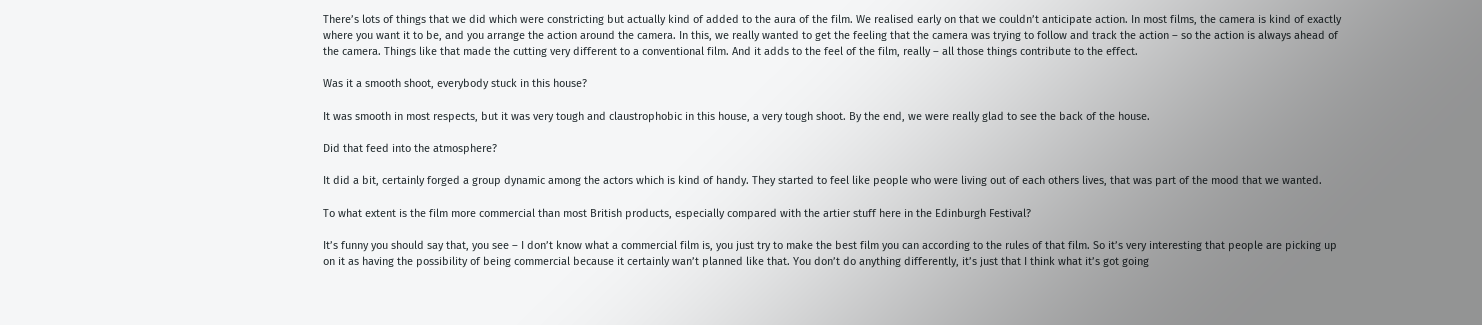There’s lots of things that we did which were constricting but actually kind of added to the aura of the film. We realised early on that we couldn’t anticipate action. In most films, the camera is kind of exactly where you want it to be, and you arrange the action around the camera. In this, we really wanted to get the feeling that the camera was trying to follow and track the action – so the action is always ahead of the camera. Things like that made the cutting very different to a conventional film. And it adds to the feel of the film, really – all those things contribute to the effect.

Was it a smooth shoot, everybody stuck in this house?

It was smooth in most respects, but it was very tough and claustrophobic in this house, a very tough shoot. By the end, we were really glad to see the back of the house.

Did that feed into the atmosphere?

It did a bit, certainly forged a group dynamic among the actors which is kind of handy. They started to feel like people who were living out of each others lives, that was part of the mood that we wanted.

To what extent is the film more commercial than most British products, especially compared with the artier stuff here in the Edinburgh Festival?

It’s funny you should say that, you see – I don’t know what a commercial film is, you just try to make the best film you can according to the rules of that film. So it’s very interesting that people are picking up on it as having the possibility of being commercial because it certainly wan’t planned like that. You don’t do anything differently, it’s just that I think what it’s got going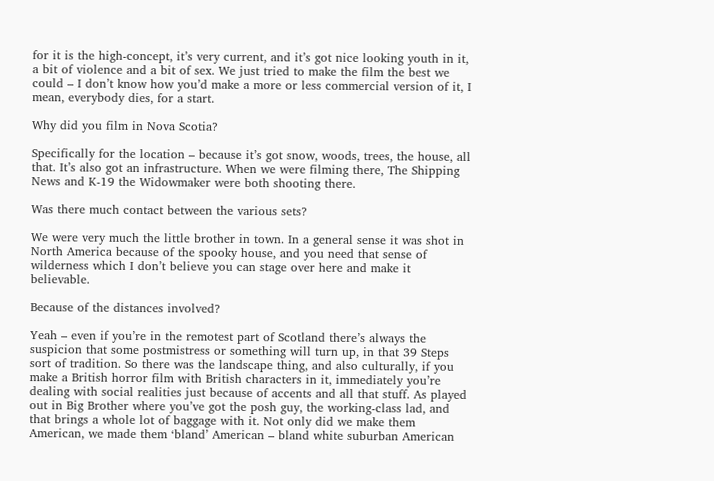for it is the high-concept, it’s very current, and it’s got nice looking youth in it, a bit of violence and a bit of sex. We just tried to make the film the best we could – I don’t know how you’d make a more or less commercial version of it, I mean, everybody dies, for a start.

Why did you film in Nova Scotia?

Specifically for the location – because it’s got snow, woods, trees, the house, all that. It’s also got an infrastructure. When we were filming there, The Shipping News and K-19 the Widowmaker were both shooting there.

Was there much contact between the various sets?

We were very much the little brother in town. In a general sense it was shot in North America because of the spooky house, and you need that sense of wilderness which I don’t believe you can stage over here and make it believable.

Because of the distances involved?

Yeah – even if you’re in the remotest part of Scotland there’s always the suspicion that some postmistress or something will turn up, in that 39 Steps sort of tradition. So there was the landscape thing, and also culturally, if you make a British horror film with British characters in it, immediately you’re dealing with social realities just because of accents and all that stuff. As played out in Big Brother where you’ve got the posh guy, the working-class lad, and that brings a whole lot of baggage with it. Not only did we make them American, we made them ‘bland’ American – bland white suburban American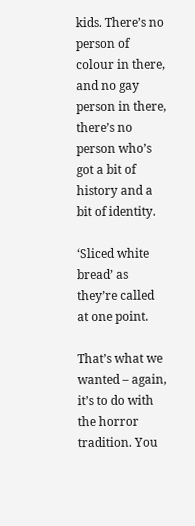kids. There’s no person of colour in there, and no gay person in there, there’s no person who’s got a bit of history and a bit of identity.

‘Sliced white bread’ as they’re called at one point.

That’s what we wanted – again, it’s to do with the horror tradition. You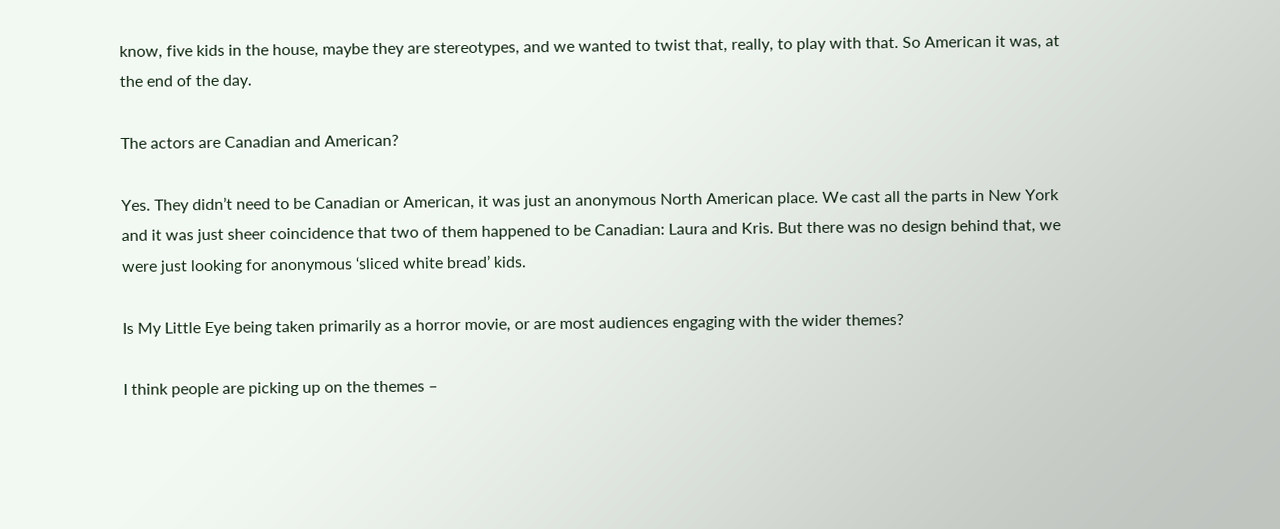know, five kids in the house, maybe they are stereotypes, and we wanted to twist that, really, to play with that. So American it was, at the end of the day.

The actors are Canadian and American?

Yes. They didn’t need to be Canadian or American, it was just an anonymous North American place. We cast all the parts in New York and it was just sheer coincidence that two of them happened to be Canadian: Laura and Kris. But there was no design behind that, we were just looking for anonymous ‘sliced white bread’ kids.

Is My Little Eye being taken primarily as a horror movie, or are most audiences engaging with the wider themes?

I think people are picking up on the themes –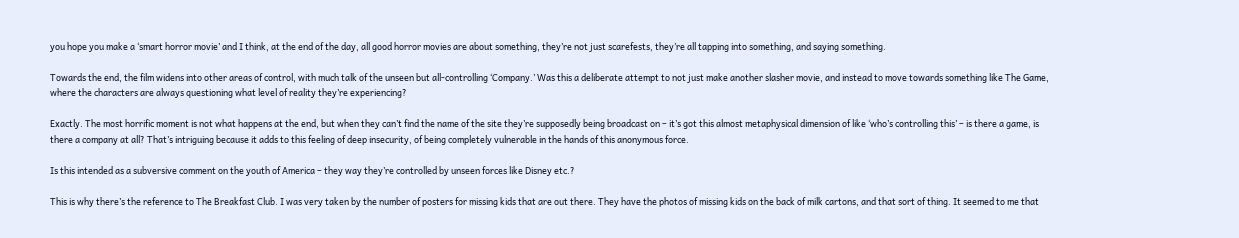you hope you make a ‘smart horror movie’ and I think, at the end of the day, all good horror movies are about something, they’re not just scarefests, they’re all tapping into something, and saying something.

Towards the end, the film widens into other areas of control, with much talk of the unseen but all-controlling ‘Company.’ Was this a deliberate attempt to not just make another slasher movie, and instead to move towards something like The Game, where the characters are always questioning what level of reality they’re experiencing?

Exactly. The most horrific moment is not what happens at the end, but when they can’t find the name of the site they’re supposedly being broadcast on – it’s got this almost metaphysical dimension of like ‘who’s controlling this’ – is there a game, is there a company at all? That’s intriguing because it adds to this feeling of deep insecurity, of being completely vulnerable in the hands of this anonymous force.

Is this intended as a subversive comment on the youth of America – they way they’re controlled by unseen forces like Disney etc.?

This is why there’s the reference to The Breakfast Club. I was very taken by the number of posters for missing kids that are out there. They have the photos of missing kids on the back of milk cartons, and that sort of thing. It seemed to me that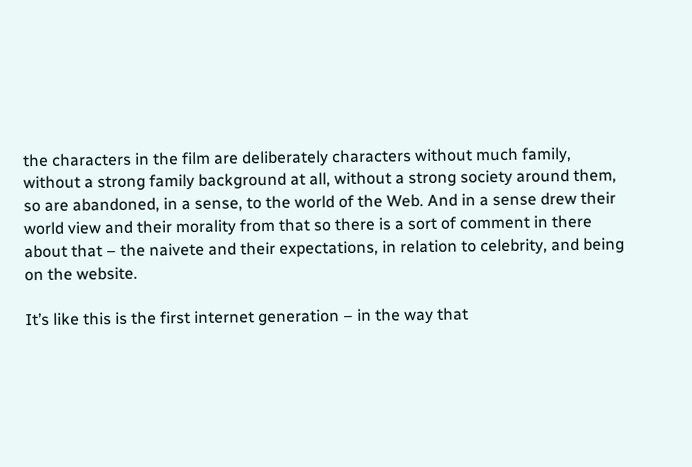the characters in the film are deliberately characters without much family, without a strong family background at all, without a strong society around them, so are abandoned, in a sense, to the world of the Web. And in a sense drew their world view and their morality from that so there is a sort of comment in there about that – the naivete and their expectations, in relation to celebrity, and being on the website.

It’s like this is the first internet generation – in the way that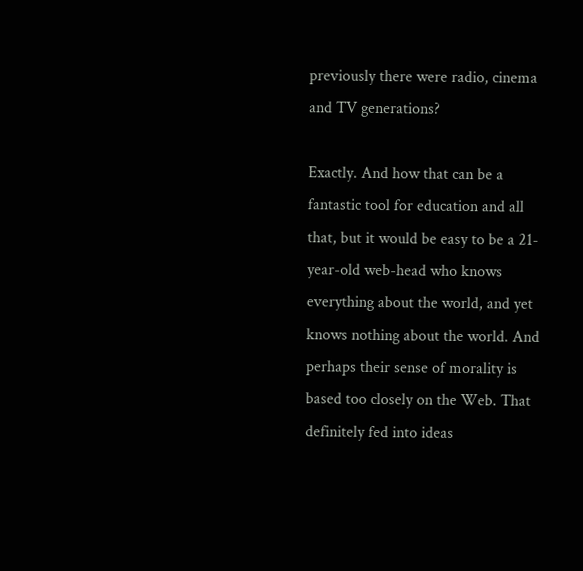previously there were radio, cinema and TV generations?

Exactly. And how that can be a fantastic tool for education and all that, but it would be easy to be a 21-year-old web-head who knows everything about the world, and yet knows nothing about the world. And perhaps their sense of morality is based too closely on the Web. That definitely fed into ideas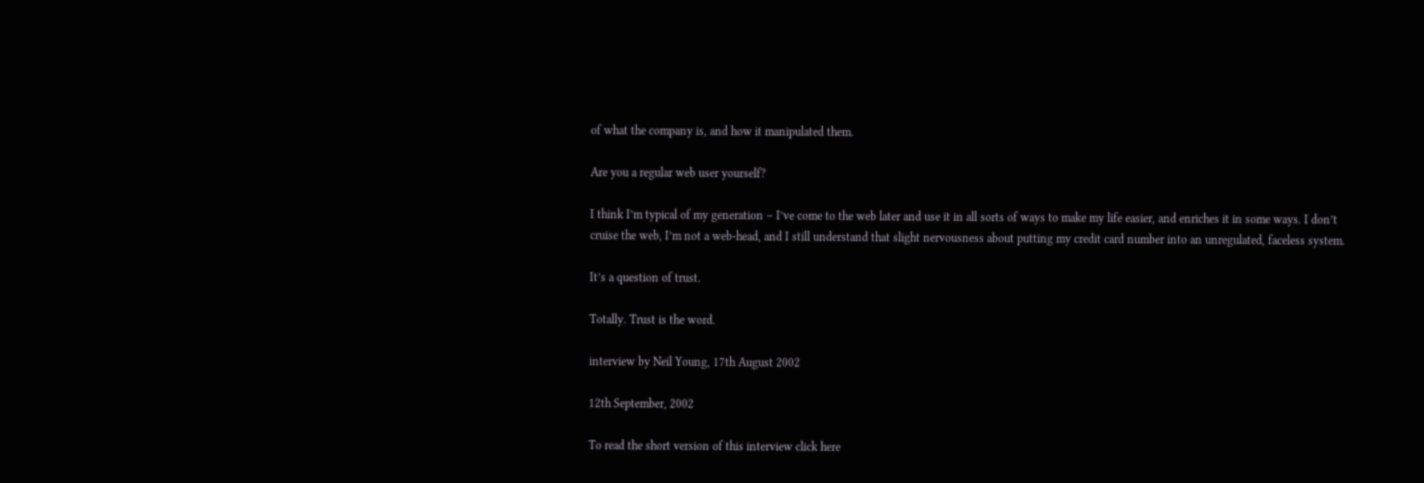of what the company is, and how it manipulated them.

Are you a regular web user yourself?

I think I’m typical of my generation – I’ve come to the web later and use it in all sorts of ways to make my life easier, and enriches it in some ways. I don’t cruise the web, I’m not a web-head, and I still understand that slight nervousness about putting my credit card number into an unregulated, faceless system.

It’s a question of trust.

Totally. Trust is the word.

interview by Neil Young, 17th August 2002

12th September, 2002

To read the short version of this interview click here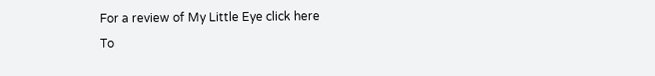For a review of My Little Eye click here
To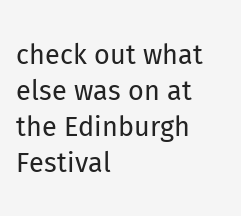check out what else was on at the Edinburgh Festival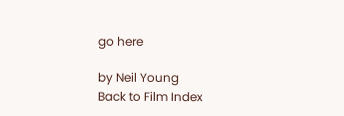go here

by Neil Young
Back to Film Index